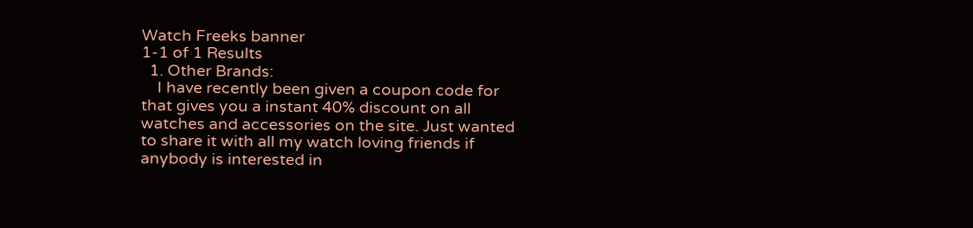Watch Freeks banner
1-1 of 1 Results
  1. Other Brands:
    I have recently been given a coupon code for that gives you a instant 40% discount on all watches and accessories on the site. Just wanted to share it with all my watch loving friends if anybody is interested in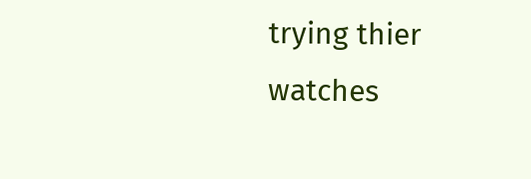trying thier watches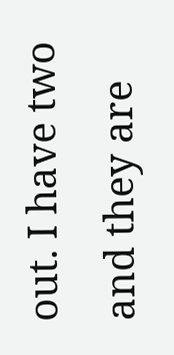out. I have two and they are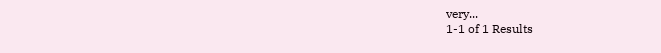very...
1-1 of 1 Results